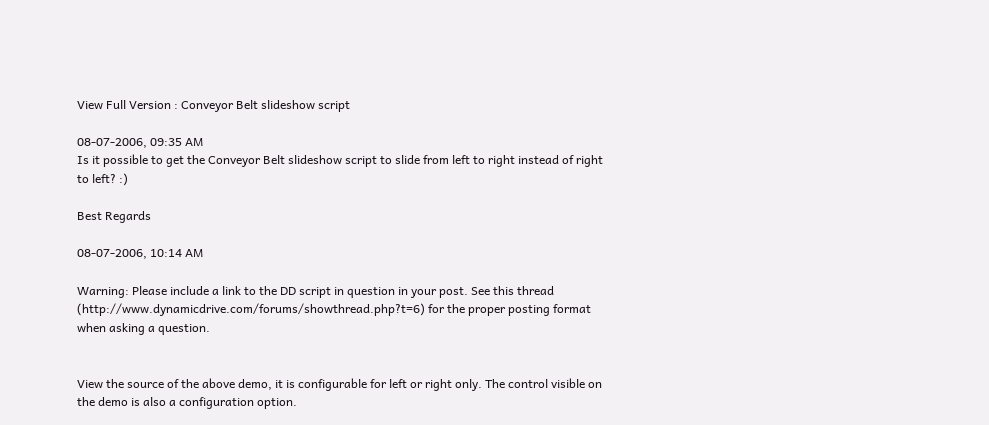View Full Version : Conveyor Belt slideshow script

08-07-2006, 09:35 AM
Is it possible to get the Conveyor Belt slideshow script to slide from left to right instead of right to left? :)

Best Regards

08-07-2006, 10:14 AM

Warning: Please include a link to the DD script in question in your post. See this thread (http://www.dynamicdrive.com/forums/showthread.php?t=6) for the proper posting format when asking a question.


View the source of the above demo, it is configurable for left or right only. The control visible on the demo is also a configuration option.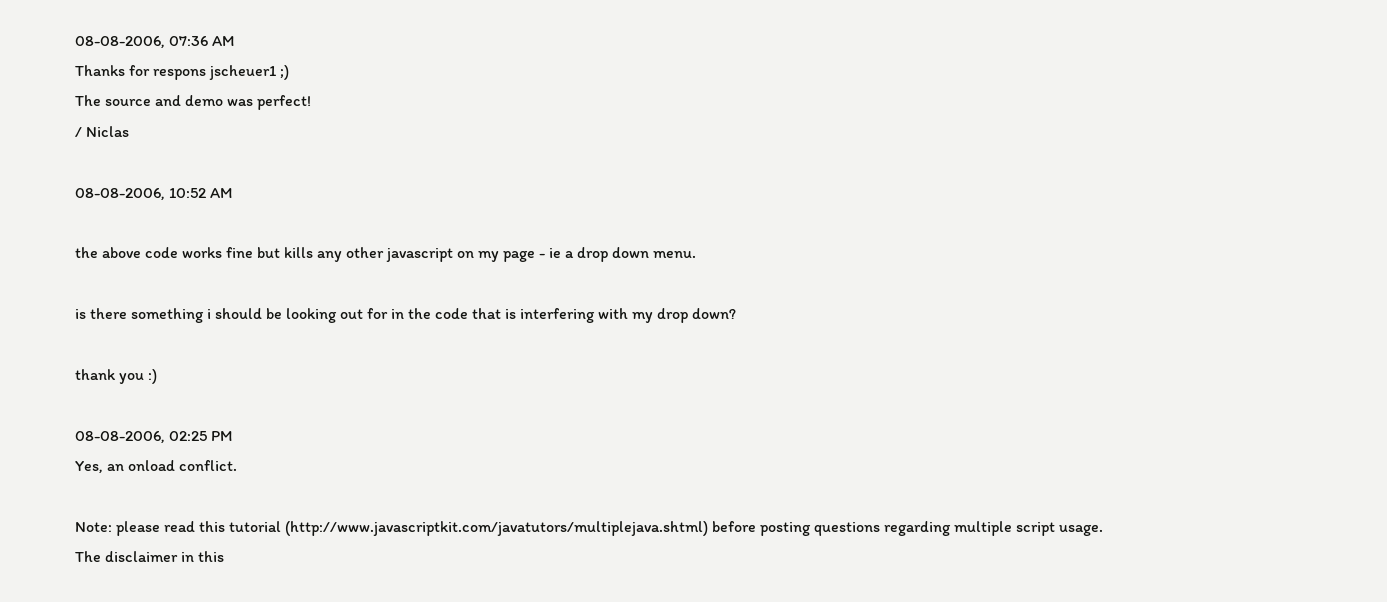08-08-2006, 07:36 AM
Thanks for respons jscheuer1 ;)
The source and demo was perfect!
/ Niclas

08-08-2006, 10:52 AM

the above code works fine but kills any other javascript on my page - ie a drop down menu.

is there something i should be looking out for in the code that is interfering with my drop down?

thank you :)

08-08-2006, 02:25 PM
Yes, an onload conflict.

Note: please read this tutorial (http://www.javascriptkit.com/javatutors/multiplejava.shtml) before posting questions regarding multiple script usage.
The disclaimer in this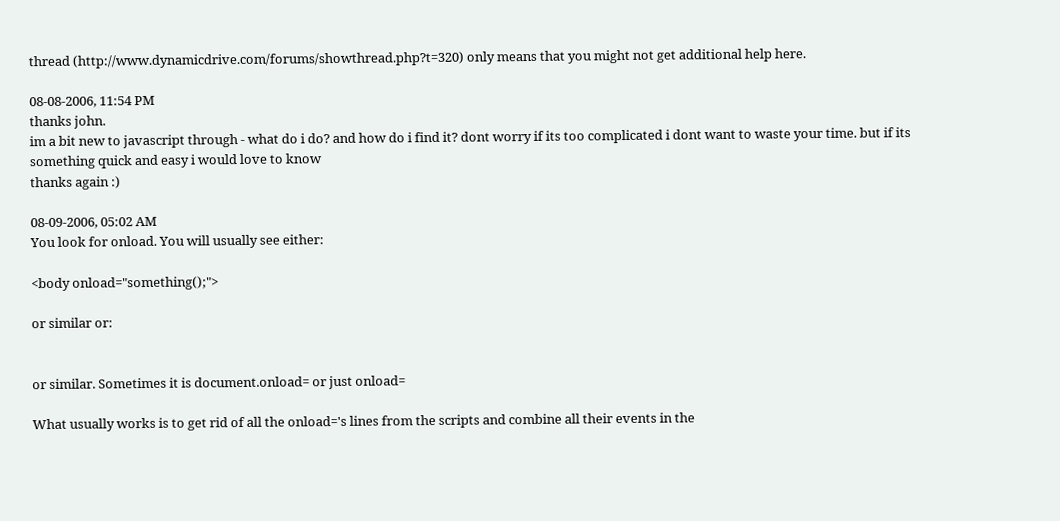thread (http://www.dynamicdrive.com/forums/showthread.php?t=320) only means that you might not get additional help here.

08-08-2006, 11:54 PM
thanks john.
im a bit new to javascript through - what do i do? and how do i find it? dont worry if its too complicated i dont want to waste your time. but if its something quick and easy i would love to know
thanks again :)

08-09-2006, 05:02 AM
You look for onload. You will usually see either:

<body onload="something();">

or similar or:


or similar. Sometimes it is document.onload= or just onload=

What usually works is to get rid of all the onload='s lines from the scripts and combine all their events in the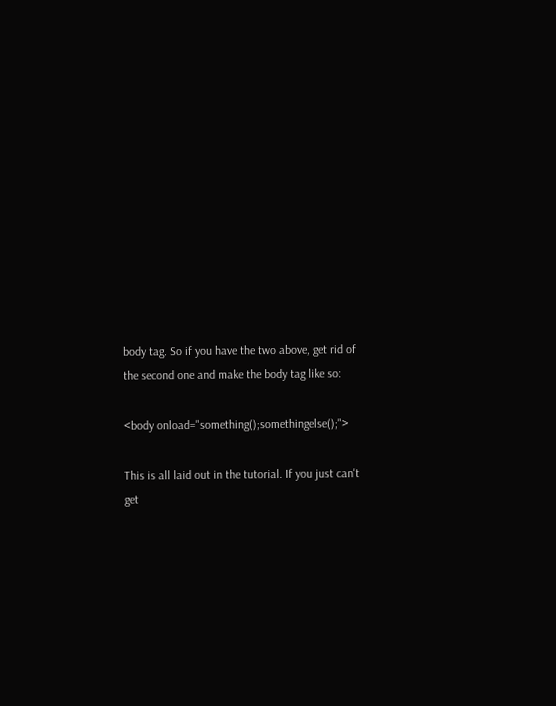body tag. So if you have the two above, get rid of the second one and make the body tag like so:

<body onload="something();somethingelse();">

This is all laid out in the tutorial. If you just can't get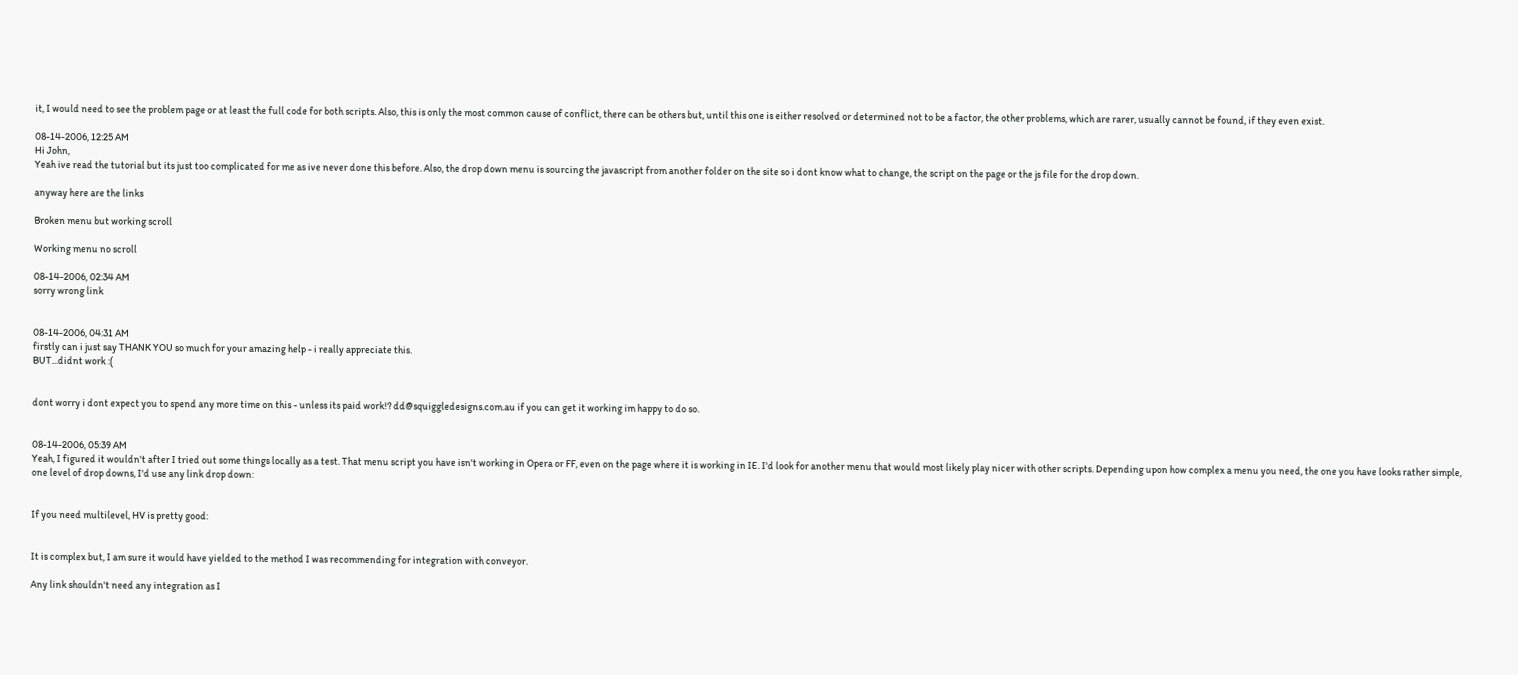it, I would need to see the problem page or at least the full code for both scripts. Also, this is only the most common cause of conflict, there can be others but, until this one is either resolved or determined not to be a factor, the other problems, which are rarer, usually cannot be found, if they even exist.

08-14-2006, 12:25 AM
Hi John,
Yeah ive read the tutorial but its just too complicated for me as ive never done this before. Also, the drop down menu is sourcing the javascript from another folder on the site so i dont know what to change, the script on the page or the js file for the drop down.

anyway here are the links

Broken menu but working scroll

Working menu no scroll

08-14-2006, 02:34 AM
sorry wrong link


08-14-2006, 04:31 AM
firstly can i just say THANK YOU so much for your amazing help - i really appreciate this.
BUT...didnt work :(


dont worry i dont expect you to spend any more time on this - unless its paid work!? dd@squiggledesigns.com.au if you can get it working im happy to do so.


08-14-2006, 05:39 AM
Yeah, I figured it wouldn't after I tried out some things locally as a test. That menu script you have isn't working in Opera or FF, even on the page where it is working in IE. I'd look for another menu that would most likely play nicer with other scripts. Depending upon how complex a menu you need, the one you have looks rather simple, one level of drop downs, I'd use any link drop down:


If you need multilevel, HV is pretty good:


It is complex but, I am sure it would have yielded to the method I was recommending for integration with conveyor.

Any link shouldn't need any integration as I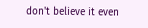don't believe it even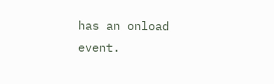has an onload event.